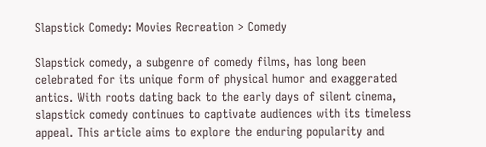Slapstick Comedy: Movies Recreation > Comedy

Slapstick comedy, a subgenre of comedy films, has long been celebrated for its unique form of physical humor and exaggerated antics. With roots dating back to the early days of silent cinema, slapstick comedy continues to captivate audiences with its timeless appeal. This article aims to explore the enduring popularity and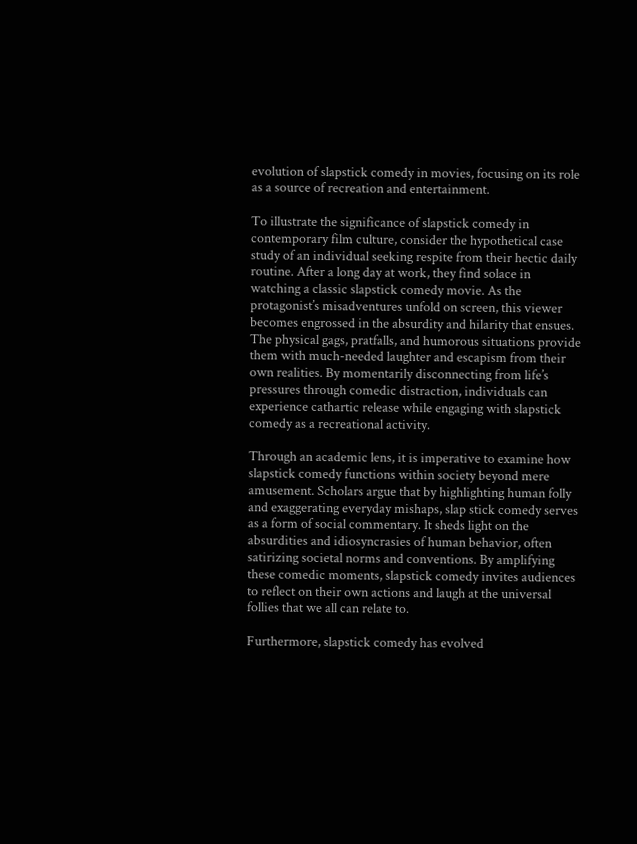evolution of slapstick comedy in movies, focusing on its role as a source of recreation and entertainment.

To illustrate the significance of slapstick comedy in contemporary film culture, consider the hypothetical case study of an individual seeking respite from their hectic daily routine. After a long day at work, they find solace in watching a classic slapstick comedy movie. As the protagonist’s misadventures unfold on screen, this viewer becomes engrossed in the absurdity and hilarity that ensues. The physical gags, pratfalls, and humorous situations provide them with much-needed laughter and escapism from their own realities. By momentarily disconnecting from life’s pressures through comedic distraction, individuals can experience cathartic release while engaging with slapstick comedy as a recreational activity.

Through an academic lens, it is imperative to examine how slapstick comedy functions within society beyond mere amusement. Scholars argue that by highlighting human folly and exaggerating everyday mishaps, slap stick comedy serves as a form of social commentary. It sheds light on the absurdities and idiosyncrasies of human behavior, often satirizing societal norms and conventions. By amplifying these comedic moments, slapstick comedy invites audiences to reflect on their own actions and laugh at the universal follies that we all can relate to.

Furthermore, slapstick comedy has evolved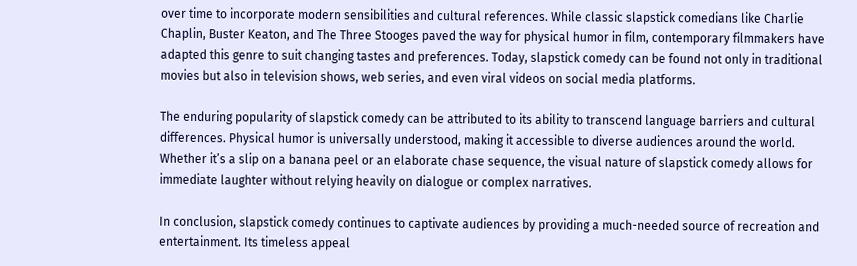over time to incorporate modern sensibilities and cultural references. While classic slapstick comedians like Charlie Chaplin, Buster Keaton, and The Three Stooges paved the way for physical humor in film, contemporary filmmakers have adapted this genre to suit changing tastes and preferences. Today, slapstick comedy can be found not only in traditional movies but also in television shows, web series, and even viral videos on social media platforms.

The enduring popularity of slapstick comedy can be attributed to its ability to transcend language barriers and cultural differences. Physical humor is universally understood, making it accessible to diverse audiences around the world. Whether it’s a slip on a banana peel or an elaborate chase sequence, the visual nature of slapstick comedy allows for immediate laughter without relying heavily on dialogue or complex narratives.

In conclusion, slapstick comedy continues to captivate audiences by providing a much-needed source of recreation and entertainment. Its timeless appeal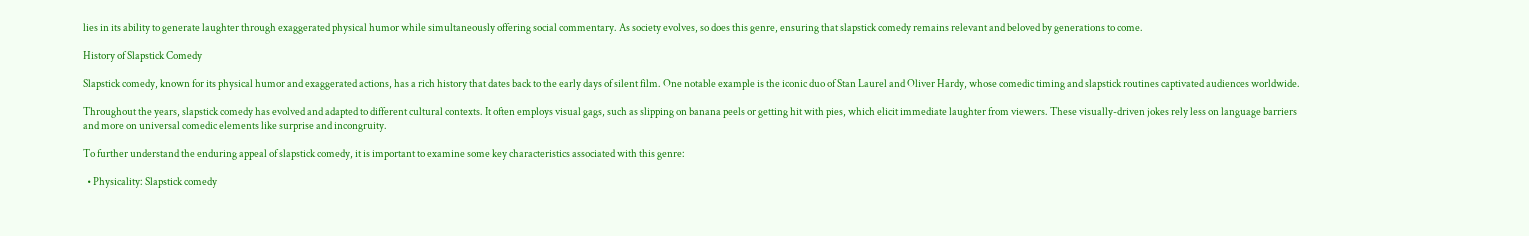lies in its ability to generate laughter through exaggerated physical humor while simultaneously offering social commentary. As society evolves, so does this genre, ensuring that slapstick comedy remains relevant and beloved by generations to come.

History of Slapstick Comedy

Slapstick comedy, known for its physical humor and exaggerated actions, has a rich history that dates back to the early days of silent film. One notable example is the iconic duo of Stan Laurel and Oliver Hardy, whose comedic timing and slapstick routines captivated audiences worldwide.

Throughout the years, slapstick comedy has evolved and adapted to different cultural contexts. It often employs visual gags, such as slipping on banana peels or getting hit with pies, which elicit immediate laughter from viewers. These visually-driven jokes rely less on language barriers and more on universal comedic elements like surprise and incongruity.

To further understand the enduring appeal of slapstick comedy, it is important to examine some key characteristics associated with this genre:

  • Physicality: Slapstick comedy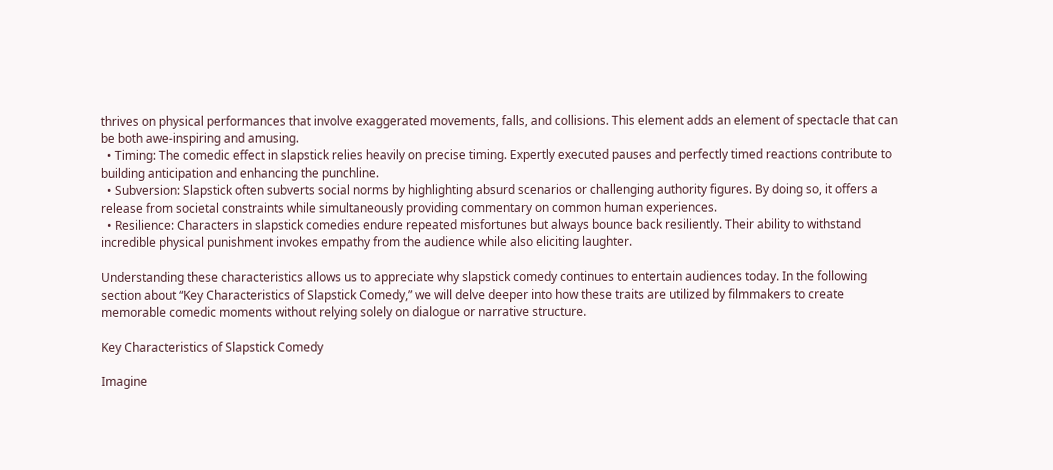thrives on physical performances that involve exaggerated movements, falls, and collisions. This element adds an element of spectacle that can be both awe-inspiring and amusing.
  • Timing: The comedic effect in slapstick relies heavily on precise timing. Expertly executed pauses and perfectly timed reactions contribute to building anticipation and enhancing the punchline.
  • Subversion: Slapstick often subverts social norms by highlighting absurd scenarios or challenging authority figures. By doing so, it offers a release from societal constraints while simultaneously providing commentary on common human experiences.
  • Resilience: Characters in slapstick comedies endure repeated misfortunes but always bounce back resiliently. Their ability to withstand incredible physical punishment invokes empathy from the audience while also eliciting laughter.

Understanding these characteristics allows us to appreciate why slapstick comedy continues to entertain audiences today. In the following section about “Key Characteristics of Slapstick Comedy,” we will delve deeper into how these traits are utilized by filmmakers to create memorable comedic moments without relying solely on dialogue or narrative structure.

Key Characteristics of Slapstick Comedy

Imagine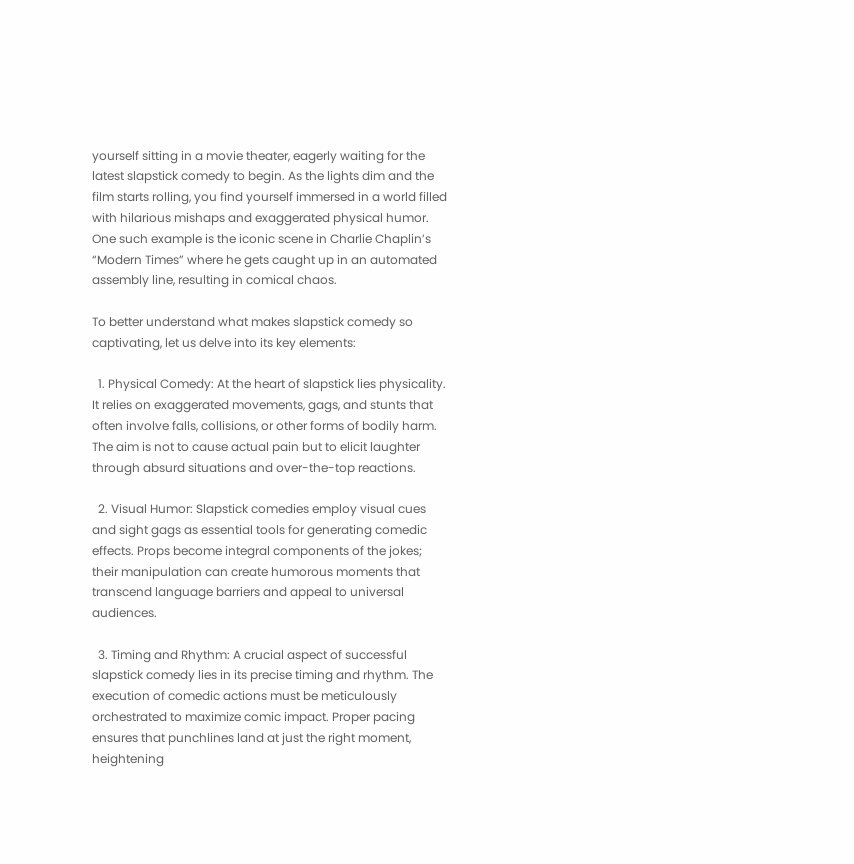yourself sitting in a movie theater, eagerly waiting for the latest slapstick comedy to begin. As the lights dim and the film starts rolling, you find yourself immersed in a world filled with hilarious mishaps and exaggerated physical humor. One such example is the iconic scene in Charlie Chaplin’s “Modern Times” where he gets caught up in an automated assembly line, resulting in comical chaos.

To better understand what makes slapstick comedy so captivating, let us delve into its key elements:

  1. Physical Comedy: At the heart of slapstick lies physicality. It relies on exaggerated movements, gags, and stunts that often involve falls, collisions, or other forms of bodily harm. The aim is not to cause actual pain but to elicit laughter through absurd situations and over-the-top reactions.

  2. Visual Humor: Slapstick comedies employ visual cues and sight gags as essential tools for generating comedic effects. Props become integral components of the jokes; their manipulation can create humorous moments that transcend language barriers and appeal to universal audiences.

  3. Timing and Rhythm: A crucial aspect of successful slapstick comedy lies in its precise timing and rhythm. The execution of comedic actions must be meticulously orchestrated to maximize comic impact. Proper pacing ensures that punchlines land at just the right moment, heightening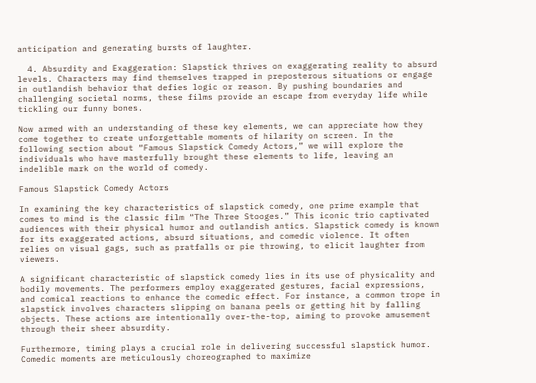anticipation and generating bursts of laughter.

  4. Absurdity and Exaggeration: Slapstick thrives on exaggerating reality to absurd levels. Characters may find themselves trapped in preposterous situations or engage in outlandish behavior that defies logic or reason. By pushing boundaries and challenging societal norms, these films provide an escape from everyday life while tickling our funny bones.

Now armed with an understanding of these key elements, we can appreciate how they come together to create unforgettable moments of hilarity on screen. In the following section about “Famous Slapstick Comedy Actors,” we will explore the individuals who have masterfully brought these elements to life, leaving an indelible mark on the world of comedy.

Famous Slapstick Comedy Actors

In examining the key characteristics of slapstick comedy, one prime example that comes to mind is the classic film “The Three Stooges.” This iconic trio captivated audiences with their physical humor and outlandish antics. Slapstick comedy is known for its exaggerated actions, absurd situations, and comedic violence. It often relies on visual gags, such as pratfalls or pie throwing, to elicit laughter from viewers.

A significant characteristic of slapstick comedy lies in its use of physicality and bodily movements. The performers employ exaggerated gestures, facial expressions, and comical reactions to enhance the comedic effect. For instance, a common trope in slapstick involves characters slipping on banana peels or getting hit by falling objects. These actions are intentionally over-the-top, aiming to provoke amusement through their sheer absurdity.

Furthermore, timing plays a crucial role in delivering successful slapstick humor. Comedic moments are meticulously choreographed to maximize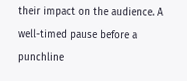their impact on the audience. A well-timed pause before a punchline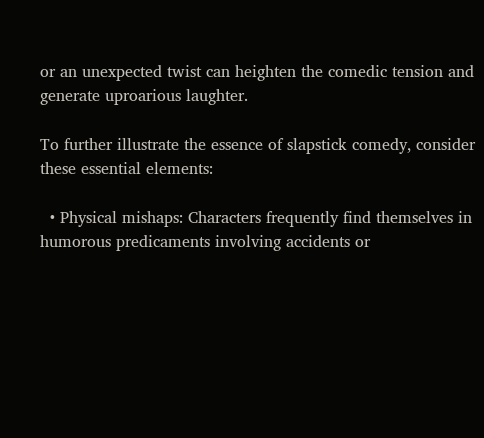or an unexpected twist can heighten the comedic tension and generate uproarious laughter.

To further illustrate the essence of slapstick comedy, consider these essential elements:

  • Physical mishaps: Characters frequently find themselves in humorous predicaments involving accidents or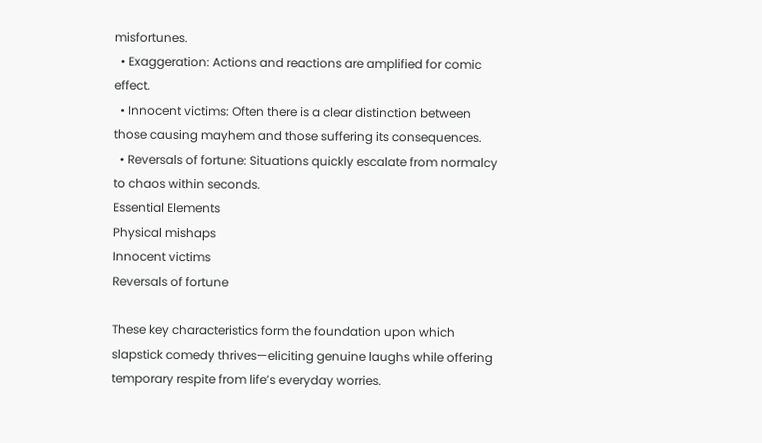misfortunes.
  • Exaggeration: Actions and reactions are amplified for comic effect.
  • Innocent victims: Often there is a clear distinction between those causing mayhem and those suffering its consequences.
  • Reversals of fortune: Situations quickly escalate from normalcy to chaos within seconds.
Essential Elements
Physical mishaps
Innocent victims
Reversals of fortune

These key characteristics form the foundation upon which slapstick comedy thrives—eliciting genuine laughs while offering temporary respite from life’s everyday worries.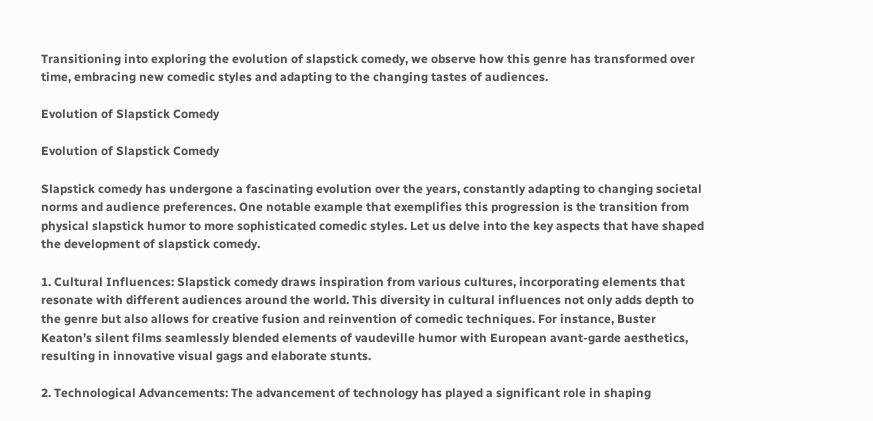Transitioning into exploring the evolution of slapstick comedy, we observe how this genre has transformed over time, embracing new comedic styles and adapting to the changing tastes of audiences.

Evolution of Slapstick Comedy

Evolution of Slapstick Comedy

Slapstick comedy has undergone a fascinating evolution over the years, constantly adapting to changing societal norms and audience preferences. One notable example that exemplifies this progression is the transition from physical slapstick humor to more sophisticated comedic styles. Let us delve into the key aspects that have shaped the development of slapstick comedy.

1. Cultural Influences: Slapstick comedy draws inspiration from various cultures, incorporating elements that resonate with different audiences around the world. This diversity in cultural influences not only adds depth to the genre but also allows for creative fusion and reinvention of comedic techniques. For instance, Buster Keaton’s silent films seamlessly blended elements of vaudeville humor with European avant-garde aesthetics, resulting in innovative visual gags and elaborate stunts.

2. Technological Advancements: The advancement of technology has played a significant role in shaping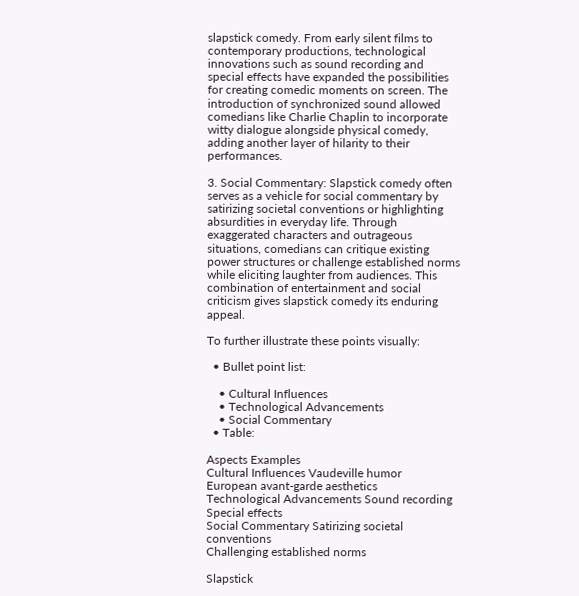slapstick comedy. From early silent films to contemporary productions, technological innovations such as sound recording and special effects have expanded the possibilities for creating comedic moments on screen. The introduction of synchronized sound allowed comedians like Charlie Chaplin to incorporate witty dialogue alongside physical comedy, adding another layer of hilarity to their performances.

3. Social Commentary: Slapstick comedy often serves as a vehicle for social commentary by satirizing societal conventions or highlighting absurdities in everyday life. Through exaggerated characters and outrageous situations, comedians can critique existing power structures or challenge established norms while eliciting laughter from audiences. This combination of entertainment and social criticism gives slapstick comedy its enduring appeal.

To further illustrate these points visually:

  • Bullet point list:

    • Cultural Influences
    • Technological Advancements
    • Social Commentary
  • Table:

Aspects Examples
Cultural Influences Vaudeville humor
European avant-garde aesthetics
Technological Advancements Sound recording
Special effects
Social Commentary Satirizing societal conventions
Challenging established norms

Slapstick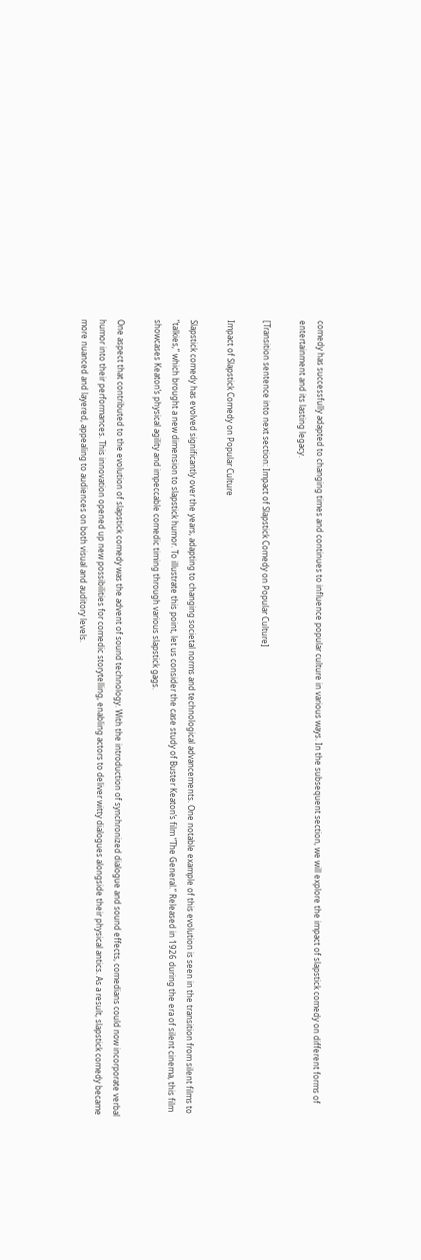comedy has successfully adapted to changing times and continues to influence popular culture in various ways. In the subsequent section, we will explore the impact of slapstick comedy on different forms of entertainment and its lasting legacy.

[Transition sentence into next section: Impact of Slapstick Comedy on Popular Culture]

Impact of Slapstick Comedy on Popular Culture

Slapstick comedy has evolved significantly over the years, adapting to changing societal norms and technological advancements. One notable example of this evolution is seen in the transition from silent films to “talkies,” which brought a new dimension to slapstick humor. To illustrate this point, let us consider the case study of Buster Keaton’s film “The General.” Released in 1926 during the era of silent cinema, this film showcases Keaton’s physical agility and impeccable comedic timing through various slapstick gags.

One aspect that contributed to the evolution of slapstick comedy was the advent of sound technology. With the introduction of synchronized dialogue and sound effects, comedians could now incorporate verbal humor into their performances. This innovation opened up new possibilities for comedic storytelling, enabling actors to deliver witty dialogues alongside their physical antics. As a result, slapstick comedy became more nuanced and layered, appealing to audiences on both visual and auditory levels.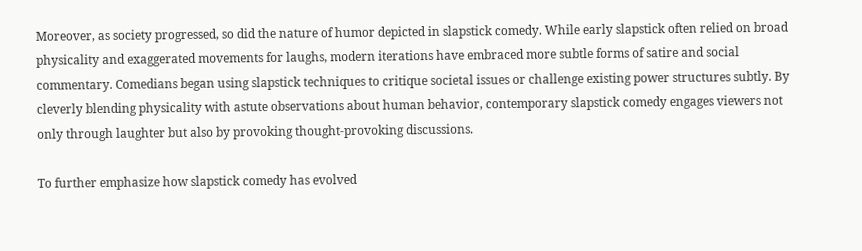Moreover, as society progressed, so did the nature of humor depicted in slapstick comedy. While early slapstick often relied on broad physicality and exaggerated movements for laughs, modern iterations have embraced more subtle forms of satire and social commentary. Comedians began using slapstick techniques to critique societal issues or challenge existing power structures subtly. By cleverly blending physicality with astute observations about human behavior, contemporary slapstick comedy engages viewers not only through laughter but also by provoking thought-provoking discussions.

To further emphasize how slapstick comedy has evolved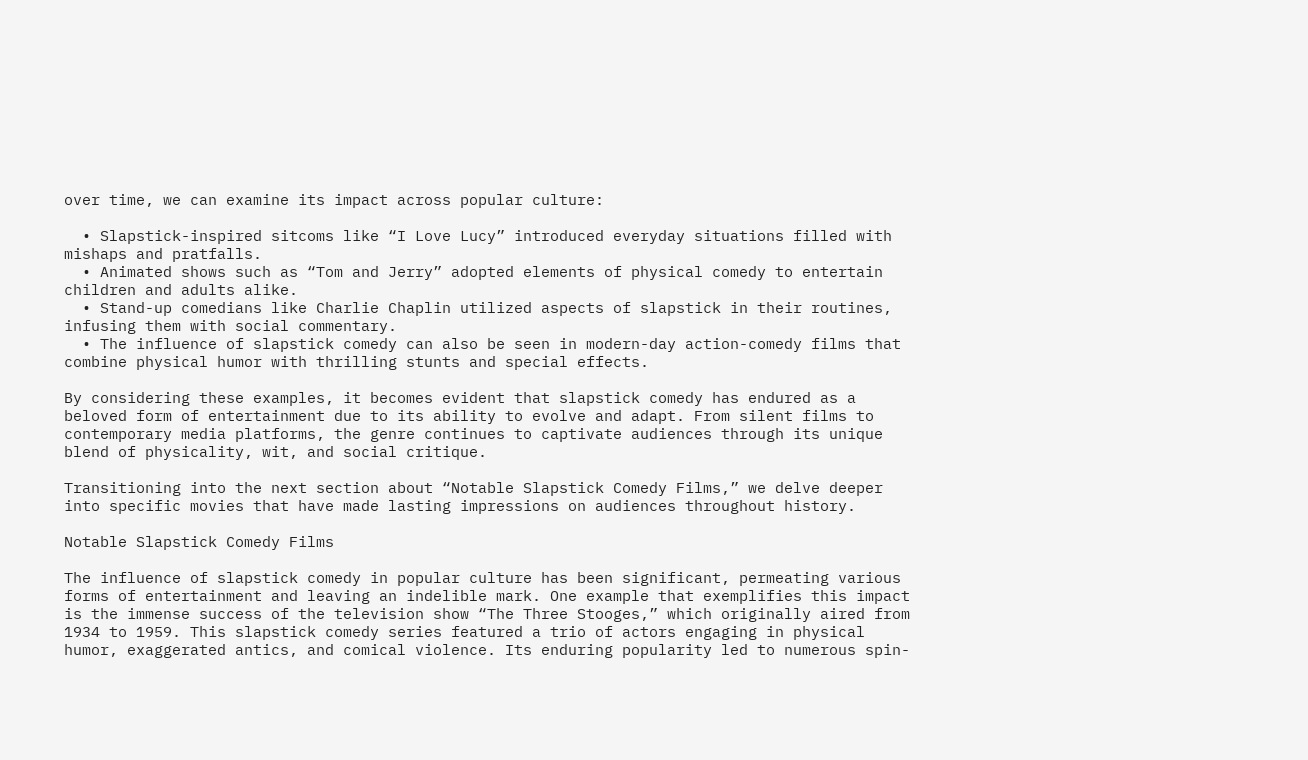over time, we can examine its impact across popular culture:

  • Slapstick-inspired sitcoms like “I Love Lucy” introduced everyday situations filled with mishaps and pratfalls.
  • Animated shows such as “Tom and Jerry” adopted elements of physical comedy to entertain children and adults alike.
  • Stand-up comedians like Charlie Chaplin utilized aspects of slapstick in their routines, infusing them with social commentary.
  • The influence of slapstick comedy can also be seen in modern-day action-comedy films that combine physical humor with thrilling stunts and special effects.

By considering these examples, it becomes evident that slapstick comedy has endured as a beloved form of entertainment due to its ability to evolve and adapt. From silent films to contemporary media platforms, the genre continues to captivate audiences through its unique blend of physicality, wit, and social critique.

Transitioning into the next section about “Notable Slapstick Comedy Films,” we delve deeper into specific movies that have made lasting impressions on audiences throughout history.

Notable Slapstick Comedy Films

The influence of slapstick comedy in popular culture has been significant, permeating various forms of entertainment and leaving an indelible mark. One example that exemplifies this impact is the immense success of the television show “The Three Stooges,” which originally aired from 1934 to 1959. This slapstick comedy series featured a trio of actors engaging in physical humor, exaggerated antics, and comical violence. Its enduring popularity led to numerous spin-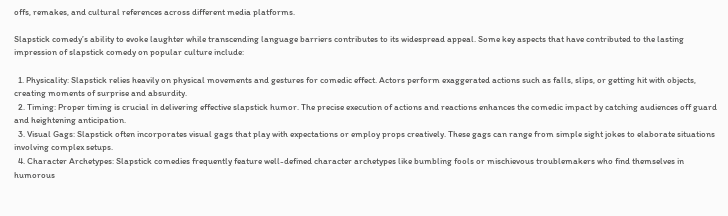offs, remakes, and cultural references across different media platforms.

Slapstick comedy’s ability to evoke laughter while transcending language barriers contributes to its widespread appeal. Some key aspects that have contributed to the lasting impression of slapstick comedy on popular culture include:

  1. Physicality: Slapstick relies heavily on physical movements and gestures for comedic effect. Actors perform exaggerated actions such as falls, slips, or getting hit with objects, creating moments of surprise and absurdity.
  2. Timing: Proper timing is crucial in delivering effective slapstick humor. The precise execution of actions and reactions enhances the comedic impact by catching audiences off guard and heightening anticipation.
  3. Visual Gags: Slapstick often incorporates visual gags that play with expectations or employ props creatively. These gags can range from simple sight jokes to elaborate situations involving complex setups.
  4. Character Archetypes: Slapstick comedies frequently feature well-defined character archetypes like bumbling fools or mischievous troublemakers who find themselves in humorous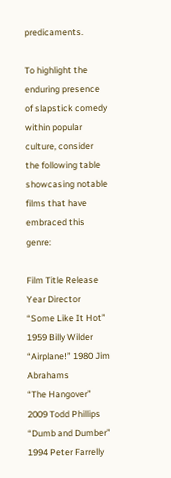predicaments.

To highlight the enduring presence of slapstick comedy within popular culture, consider the following table showcasing notable films that have embraced this genre:

Film Title Release Year Director
“Some Like It Hot” 1959 Billy Wilder
“Airplane!” 1980 Jim Abrahams
“The Hangover” 2009 Todd Phillips
“Dumb and Dumber” 1994 Peter Farrelly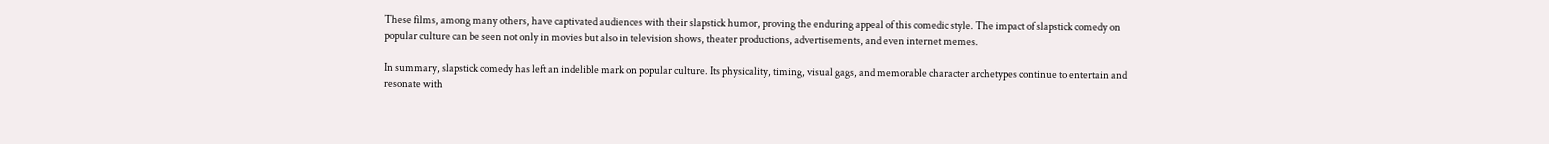These films, among many others, have captivated audiences with their slapstick humor, proving the enduring appeal of this comedic style. The impact of slapstick comedy on popular culture can be seen not only in movies but also in television shows, theater productions, advertisements, and even internet memes.

In summary, slapstick comedy has left an indelible mark on popular culture. Its physicality, timing, visual gags, and memorable character archetypes continue to entertain and resonate with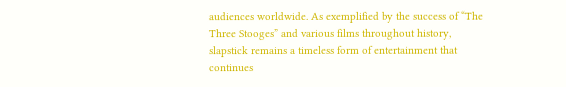audiences worldwide. As exemplified by the success of “The Three Stooges” and various films throughout history, slapstick remains a timeless form of entertainment that continues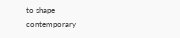to shape contemporary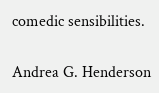comedic sensibilities.

Andrea G. Henderson